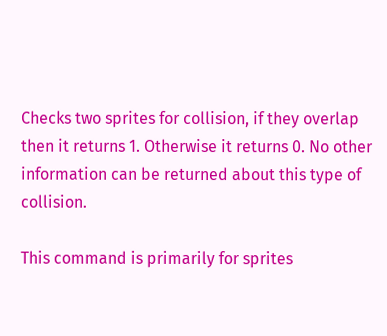Checks two sprites for collision, if they overlap then it returns 1. Otherwise it returns 0. No other information can be returned about this type of collision.

This command is primarily for sprites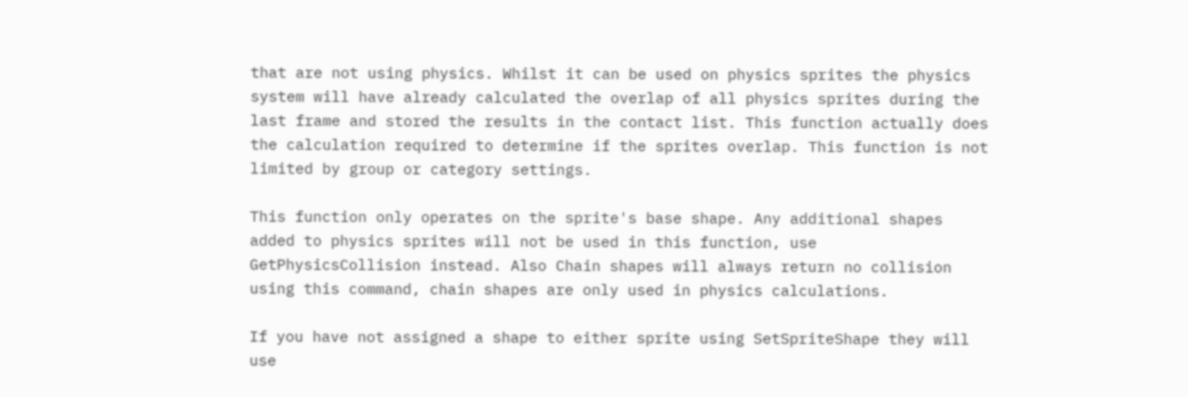that are not using physics. Whilst it can be used on physics sprites the physics system will have already calculated the overlap of all physics sprites during the last frame and stored the results in the contact list. This function actually does the calculation required to determine if the sprites overlap. This function is not limited by group or category settings.

This function only operates on the sprite's base shape. Any additional shapes added to physics sprites will not be used in this function, use GetPhysicsCollision instead. Also Chain shapes will always return no collision using this command, chain shapes are only used in physics calculations.

If you have not assigned a shape to either sprite using SetSpriteShape they will use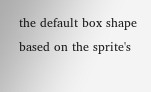the default box shape based on the sprite's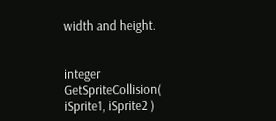width and height.


integer GetSpriteCollision( iSprite1, iSprite2 )